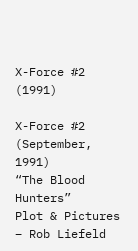X-Force #2 (1991)

X-Force #2 (September, 1991)
“The Blood Hunters”
Plot & Pictures – Rob Liefeld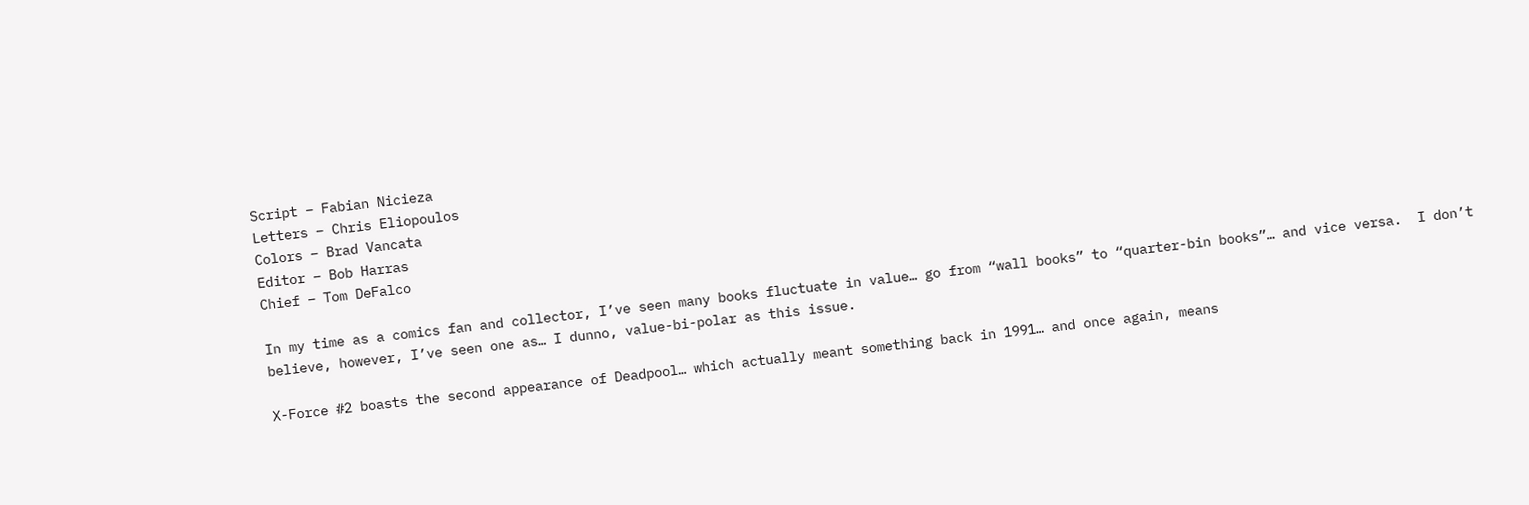Script – Fabian Nicieza
Letters – Chris Eliopoulos
Colors – Brad Vancata
Editor – Bob Harras
Chief – Tom DeFalco

In my time as a comics fan and collector, I’ve seen many books fluctuate in value… go from “wall books” to “quarter-bin books”… and vice versa.  I don’t believe, however, I’ve seen one as… I dunno, value-bi-polar as this issue.

X-Force #2 boasts the second appearance of Deadpool… which actually meant something back in 1991… and once again, means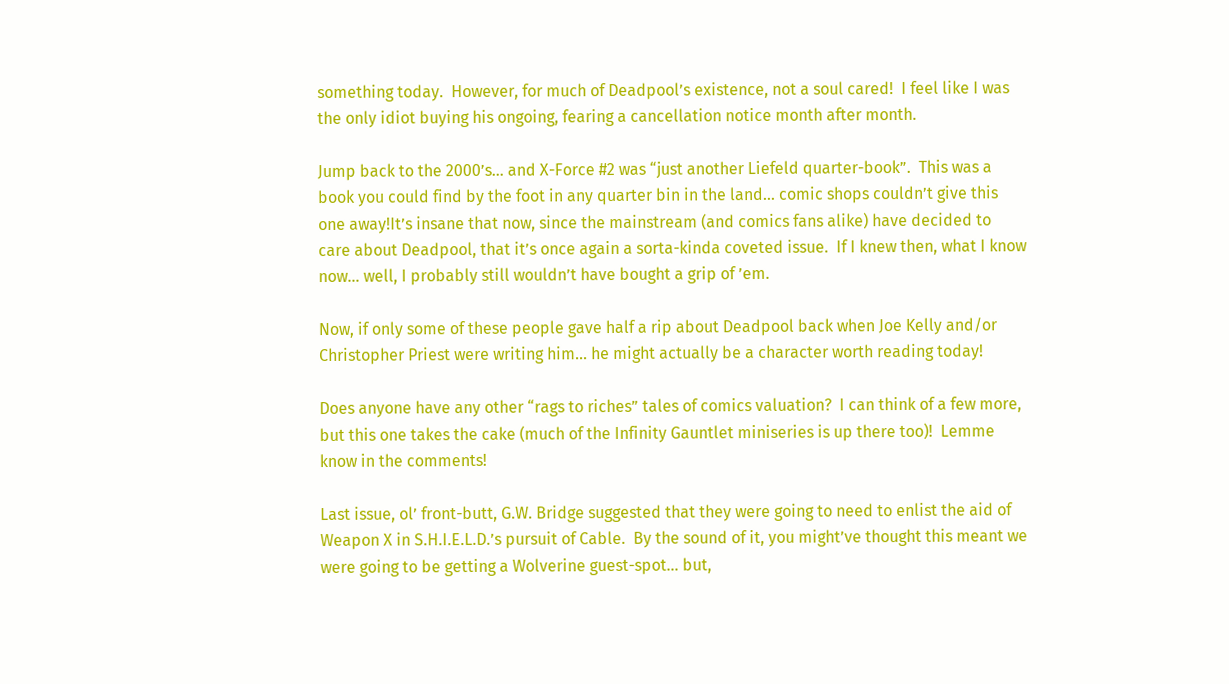something today.  However, for much of Deadpool’s existence, not a soul cared!  I feel like I was the only idiot buying his ongoing, fearing a cancellation notice month after month.

Jump back to the 2000’s… and X-Force #2 was “just another Liefeld quarter-book”.  This was a book you could find by the foot in any quarter bin in the land… comic shops couldn’t give this one away!It’s insane that now, since the mainstream (and comics fans alike) have decided to care about Deadpool, that it’s once again a sorta-kinda coveted issue.  If I knew then, what I know now… well, I probably still wouldn’t have bought a grip of ’em.

Now, if only some of these people gave half a rip about Deadpool back when Joe Kelly and/or Christopher Priest were writing him… he might actually be a character worth reading today!

Does anyone have any other “rags to riches” tales of comics valuation?  I can think of a few more, but this one takes the cake (much of the Infinity Gauntlet miniseries is up there too)!  Lemme know in the comments!

Last issue, ol’ front-butt, G.W. Bridge suggested that they were going to need to enlist the aid of Weapon X in S.H.I.E.L.D.’s pursuit of Cable.  By the sound of it, you might’ve thought this meant we were going to be getting a Wolverine guest-spot… but,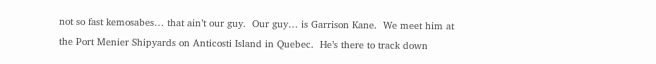not so fast kemosabes… that ain’t our guy.  Our guy… is Garrison Kane.  We meet him at the Port Menier Shipyards on Anticosti Island in Quebec.  He’s there to track down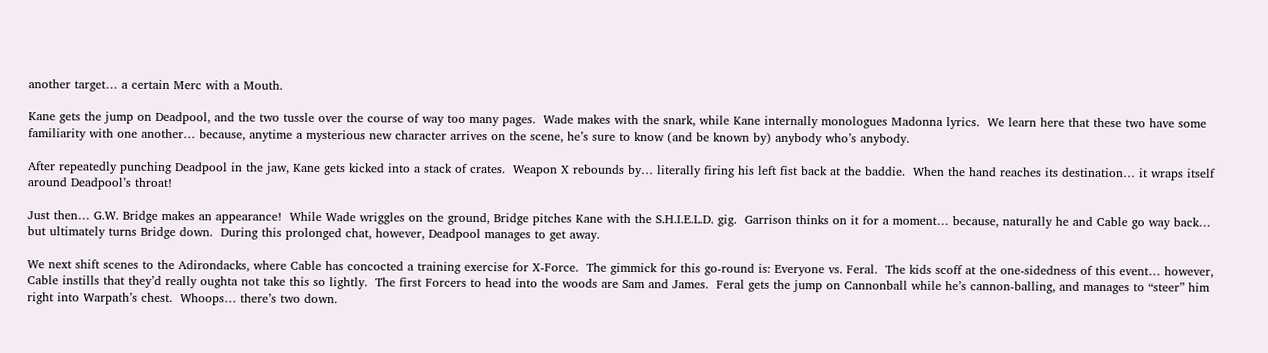another target… a certain Merc with a Mouth.

Kane gets the jump on Deadpool, and the two tussle over the course of way too many pages.  Wade makes with the snark, while Kane internally monologues Madonna lyrics.  We learn here that these two have some familiarity with one another… because, anytime a mysterious new character arrives on the scene, he’s sure to know (and be known by) anybody who’s anybody.

After repeatedly punching Deadpool in the jaw, Kane gets kicked into a stack of crates.  Weapon X rebounds by… literally firing his left fist back at the baddie.  When the hand reaches its destination… it wraps itself around Deadpool’s throat!

Just then… G.W. Bridge makes an appearance!  While Wade wriggles on the ground, Bridge pitches Kane with the S.H.I.E.L.D. gig.  Garrison thinks on it for a moment… because, naturally he and Cable go way back… but ultimately turns Bridge down.  During this prolonged chat, however, Deadpool manages to get away.

We next shift scenes to the Adirondacks, where Cable has concocted a training exercise for X-Force.  The gimmick for this go-round is: Everyone vs. Feral.  The kids scoff at the one-sidedness of this event… however, Cable instills that they’d really oughta not take this so lightly.  The first Forcers to head into the woods are Sam and James.  Feral gets the jump on Cannonball while he’s cannon-balling, and manages to “steer” him right into Warpath’s chest.  Whoops… there’s two down.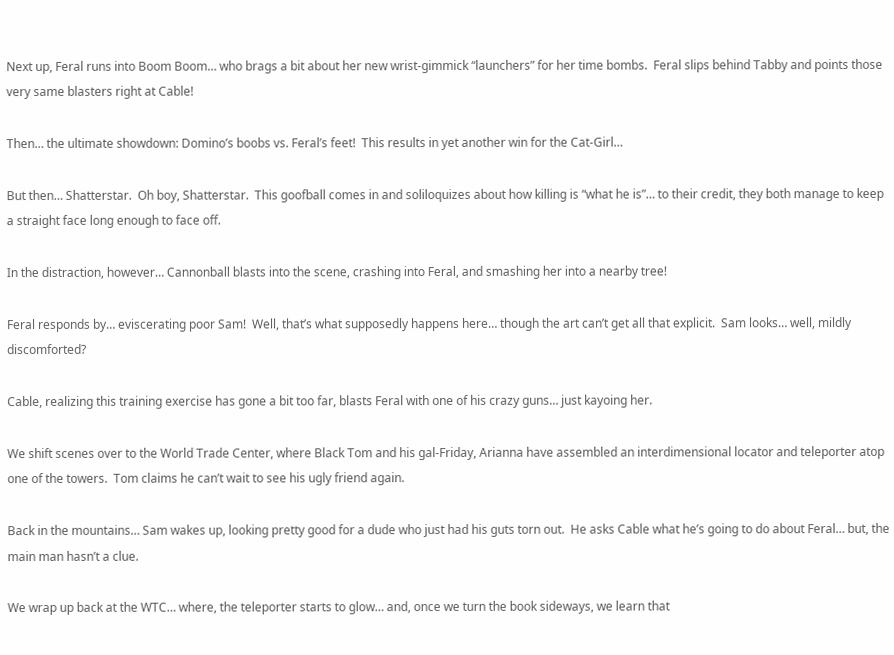Next up, Feral runs into Boom Boom… who brags a bit about her new wrist-gimmick “launchers” for her time bombs.  Feral slips behind Tabby and points those very same blasters right at Cable!

Then… the ultimate showdown: Domino’s boobs vs. Feral’s feet!  This results in yet another win for the Cat-Girl…

But then… Shatterstar.  Oh boy, Shatterstar.  This goofball comes in and soliloquizes about how killing is “what he is”… to their credit, they both manage to keep a straight face long enough to face off.

In the distraction, however… Cannonball blasts into the scene, crashing into Feral, and smashing her into a nearby tree!

Feral responds by… eviscerating poor Sam!  Well, that’s what supposedly happens here… though the art can’t get all that explicit.  Sam looks… well, mildly discomforted?

Cable, realizing this training exercise has gone a bit too far, blasts Feral with one of his crazy guns… just kayoing her.

We shift scenes over to the World Trade Center, where Black Tom and his gal-Friday, Arianna have assembled an interdimensional locator and teleporter atop one of the towers.  Tom claims he can’t wait to see his ugly friend again.

Back in the mountains… Sam wakes up, looking pretty good for a dude who just had his guts torn out.  He asks Cable what he’s going to do about Feral… but, the main man hasn’t a clue.

We wrap up back at the WTC… where, the teleporter starts to glow… and, once we turn the book sideways, we learn that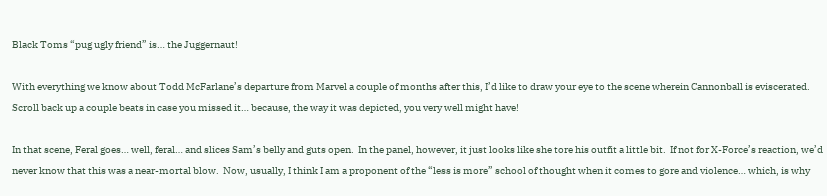Black Toms “pug ugly friend” is… the Juggernaut!

With everything we know about Todd McFarlane’s departure from Marvel a couple of months after this, I’d like to draw your eye to the scene wherein Cannonball is eviscerated.  Scroll back up a couple beats in case you missed it… because, the way it was depicted, you very well might have!

In that scene, Feral goes… well, feral… and slices Sam’s belly and guts open.  In the panel, however, it just looks like she tore his outfit a little bit.  If not for X-Force’s reaction, we’d never know that this was a near-mortal blow.  Now, usually, I think I am a proponent of the “less is more” school of thought when it comes to gore and violence… which, is why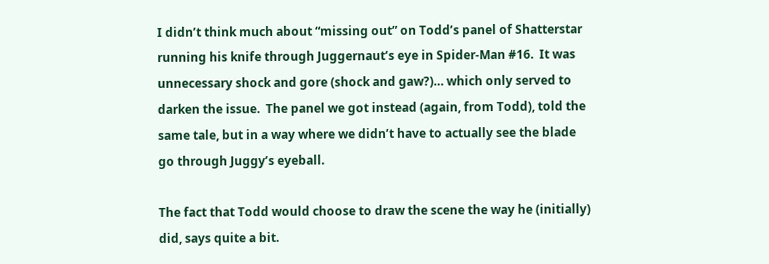I didn’t think much about “missing out” on Todd’s panel of Shatterstar running his knife through Juggernaut’s eye in Spider-Man #16.  It was unnecessary shock and gore (shock and gaw?)… which only served to darken the issue.  The panel we got instead (again, from Todd), told the same tale, but in a way where we didn’t have to actually see the blade go through Juggy’s eyeball.

The fact that Todd would choose to draw the scene the way he (initially) did, says quite a bit.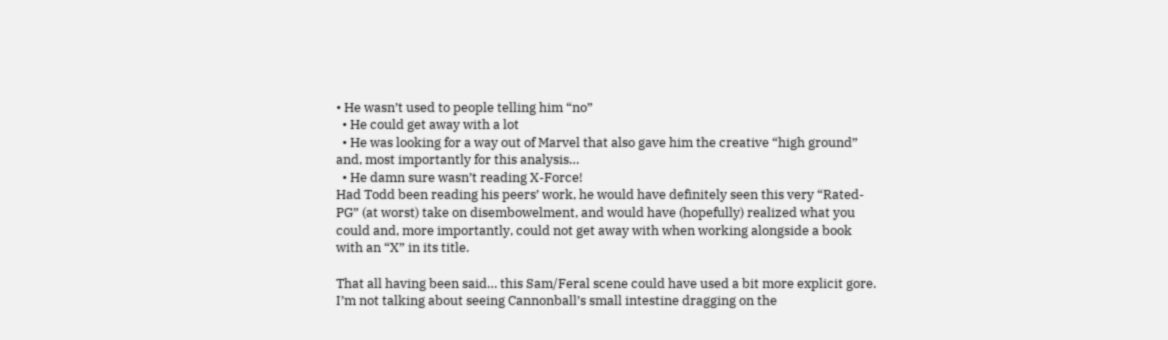• He wasn’t used to people telling him “no”
  • He could get away with a lot
  • He was looking for a way out of Marvel that also gave him the creative “high ground”
and, most importantly for this analysis…
  • He damn sure wasn’t reading X-Force!
Had Todd been reading his peers’ work, he would have definitely seen this very “Rated-PG” (at worst) take on disembowelment, and would have (hopefully) realized what you could and, more importantly, could not get away with when working alongside a book with an “X” in its title.

That all having been said… this Sam/Feral scene could have used a bit more explicit gore.  I’m not talking about seeing Cannonball’s small intestine dragging on the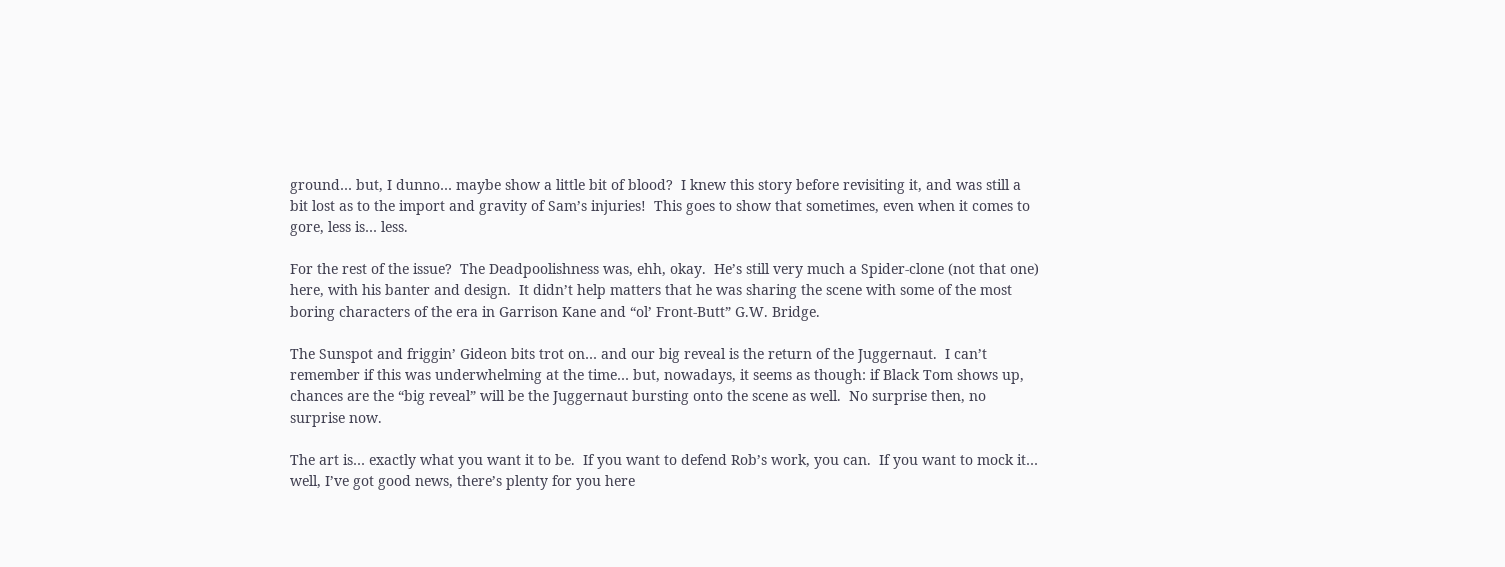ground… but, I dunno… maybe show a little bit of blood?  I knew this story before revisiting it, and was still a bit lost as to the import and gravity of Sam’s injuries!  This goes to show that sometimes, even when it comes to gore, less is… less.

For the rest of the issue?  The Deadpoolishness was, ehh, okay.  He’s still very much a Spider-clone (not that one) here, with his banter and design.  It didn’t help matters that he was sharing the scene with some of the most boring characters of the era in Garrison Kane and “ol’ Front-Butt” G.W. Bridge.

The Sunspot and friggin’ Gideon bits trot on… and our big reveal is the return of the Juggernaut.  I can’t remember if this was underwhelming at the time… but, nowadays, it seems as though: if Black Tom shows up, chances are the “big reveal” will be the Juggernaut bursting onto the scene as well.  No surprise then, no surprise now.

The art is… exactly what you want it to be.  If you want to defend Rob’s work, you can.  If you want to mock it… well, I’ve got good news, there’s plenty for you here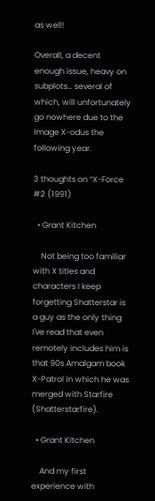as well!

Overall, a decent enough issue, heavy on subplots… several of which, will unfortunately go nowhere due to the Image X-odus the following year.

3 thoughts on “X-Force #2 (1991)

  • Grant Kitchen

    Not being too familiar with X titles and characters I keep forgetting Shatterstar is a guy as the only thing I've read that even remotely includes him is that 90s Amalgam book X-Patrol in which he was merged with Starfire (Shatterstarfire).

  • Grant Kitchen

    And my first experience with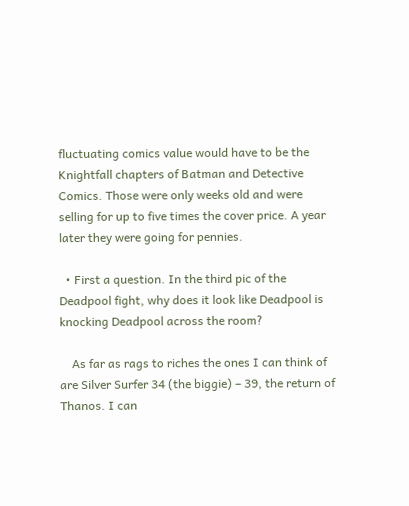fluctuating comics value would have to be the Knightfall chapters of Batman and Detective Comics. Those were only weeks old and were selling for up to five times the cover price. A year later they were going for pennies.

  • First a question. In the third pic of the Deadpool fight, why does it look like Deadpool is knocking Deadpool across the room?

    As far as rags to riches the ones I can think of are Silver Surfer 34 (the biggie) – 39, the return of Thanos. I can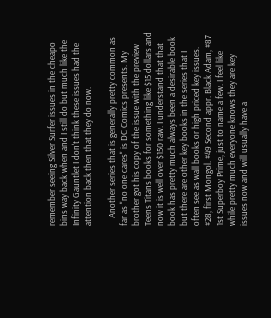remember seeing Silver Surfer issues in the cheapo bins way back when and I still do but much like the Infinity Gauntlet I don't think these issues had the attention back then that they do now.

    Another series that is generally pretty common as far as "no one cares" is DC Comics presents. My brother got his copy of the issue with the preview Teens Titans books for something like $15 dollars and now it is well over $150 raw. I understand that that book has pretty much always been a desirable book but there are other key books in the series that I often see as wall books or high priced key issues. #28, first Mongol. #49 Second appr. Black Adam, #87 1st Superboy Prime, just to name a few. I feel like while pretty much everyone knows they are key issues now and will usually have a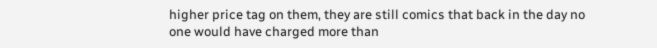higher price tag on them, they are still comics that back in the day no one would have charged more than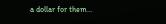a dollar for them…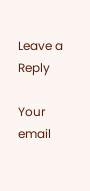Leave a Reply

Your email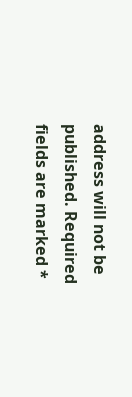address will not be published. Required fields are marked *